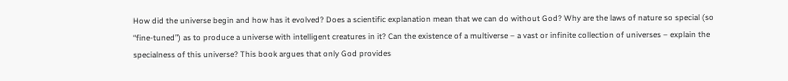How did the universe begin and how has it evolved? Does a scientific explanation mean that we can do without God? Why are the laws of nature so special (so “fine-tuned”) as to produce a universe with intelligent creatures in it? Can the existence of a multiverse – a vast or infinite collection of universes – explain the specialness of this universe? This book argues that only God provides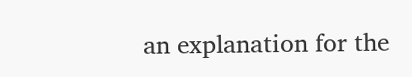an explanation for the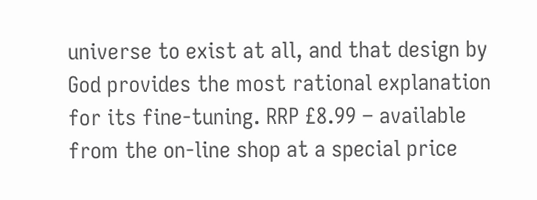universe to exist at all, and that design by God provides the most rational explanation for its fine-tuning. RRP £8.99 – available from the on-line shop at a special price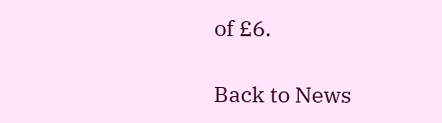of £6.

Back to News